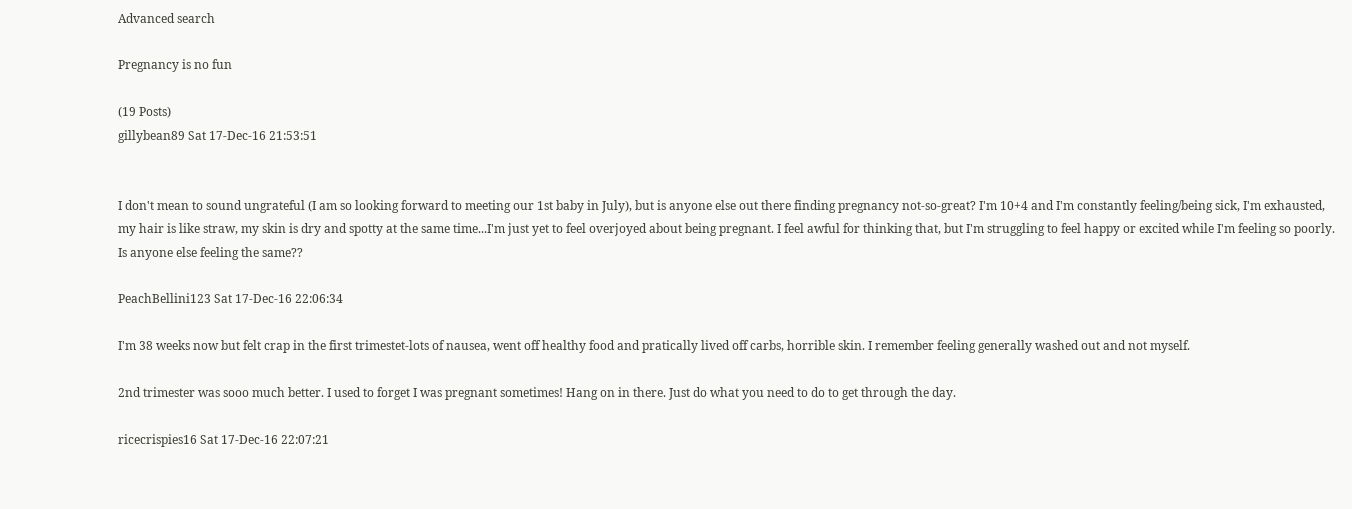Advanced search

Pregnancy is no fun

(19 Posts)
gillybean89 Sat 17-Dec-16 21:53:51


I don't mean to sound ungrateful (I am so looking forward to meeting our 1st baby in July), but is anyone else out there finding pregnancy not-so-great? I'm 10+4 and I'm constantly feeling/being sick, I'm exhausted, my hair is like straw, my skin is dry and spotty at the same time...I'm just yet to feel overjoyed about being pregnant. I feel awful for thinking that, but I'm struggling to feel happy or excited while I'm feeling so poorly. Is anyone else feeling the same??

PeachBellini123 Sat 17-Dec-16 22:06:34

I'm 38 weeks now but felt crap in the first trimestet-lots of nausea, went off healthy food and pratically lived off carbs, horrible skin. I remember feeling generally washed out and not myself.

2nd trimester was sooo much better. I used to forget I was pregnant sometimes! Hang on in there. Just do what you need to do to get through the day.

ricecrispies16 Sat 17-Dec-16 22:07:21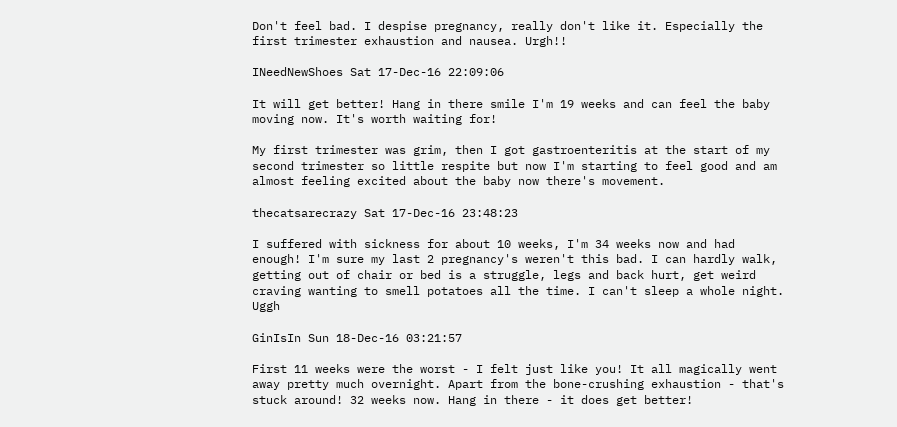Don't feel bad. I despise pregnancy, really don't like it. Especially the first trimester exhaustion and nausea. Urgh!!

INeedNewShoes Sat 17-Dec-16 22:09:06

It will get better! Hang in there smile I'm 19 weeks and can feel the baby moving now. It's worth waiting for!

My first trimester was grim, then I got gastroenteritis at the start of my second trimester so little respite but now I'm starting to feel good and am almost feeling excited about the baby now there's movement.

thecatsarecrazy Sat 17-Dec-16 23:48:23

I suffered with sickness for about 10 weeks, I'm 34 weeks now and had enough! I'm sure my last 2 pregnancy's weren't this bad. I can hardly walk, getting out of chair or bed is a struggle, legs and back hurt, get weird craving wanting to smell potatoes all the time. I can't sleep a whole night. Uggh

GinIsIn Sun 18-Dec-16 03:21:57

First 11 weeks were the worst - I felt just like you! It all magically went away pretty much overnight. Apart from the bone-crushing exhaustion - that's stuck around! 32 weeks now. Hang in there - it does get better!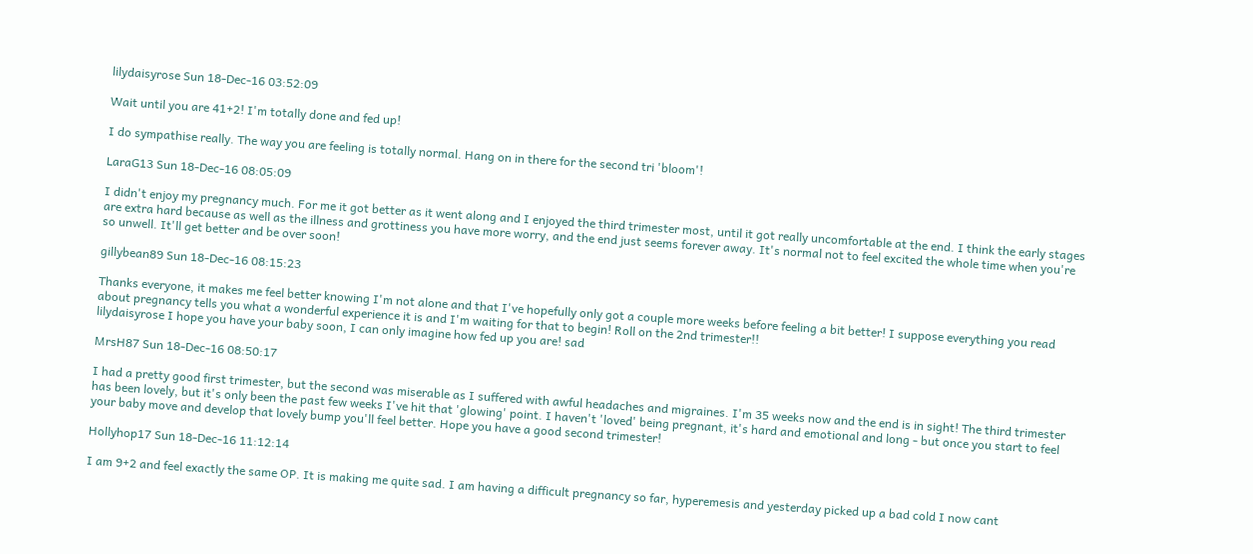lilydaisyrose Sun 18-Dec-16 03:52:09

Wait until you are 41+2! I'm totally done and fed up!

I do sympathise really. The way you are feeling is totally normal. Hang on in there for the second tri 'bloom'!

LaraG13 Sun 18-Dec-16 08:05:09

I didn't enjoy my pregnancy much. For me it got better as it went along and I enjoyed the third trimester most, until it got really uncomfortable at the end. I think the early stages are extra hard because as well as the illness and grottiness you have more worry, and the end just seems forever away. It's normal not to feel excited the whole time when you're so unwell. It'll get better and be over soon!

gillybean89 Sun 18-Dec-16 08:15:23

Thanks everyone, it makes me feel better knowing I'm not alone and that I've hopefully only got a couple more weeks before feeling a bit better! I suppose everything you read about pregnancy tells you what a wonderful experience it is and I'm waiting for that to begin! Roll on the 2nd trimester!!
lilydaisyrose I hope you have your baby soon, I can only imagine how fed up you are! sad

MrsH87 Sun 18-Dec-16 08:50:17

I had a pretty good first trimester, but the second was miserable as I suffered with awful headaches and migraines. I'm 35 weeks now and the end is in sight! The third trimester has been lovely, but it's only been the past few weeks I've hit that 'glowing' point. I haven't 'loved' being pregnant, it's hard and emotional and long - but once you start to feel your baby move and develop that lovely bump you'll feel better. Hope you have a good second trimester!

Hollyhop17 Sun 18-Dec-16 11:12:14

I am 9+2 and feel exactly the same OP. It is making me quite sad. I am having a difficult pregnancy so far, hyperemesis and yesterday picked up a bad cold I now cant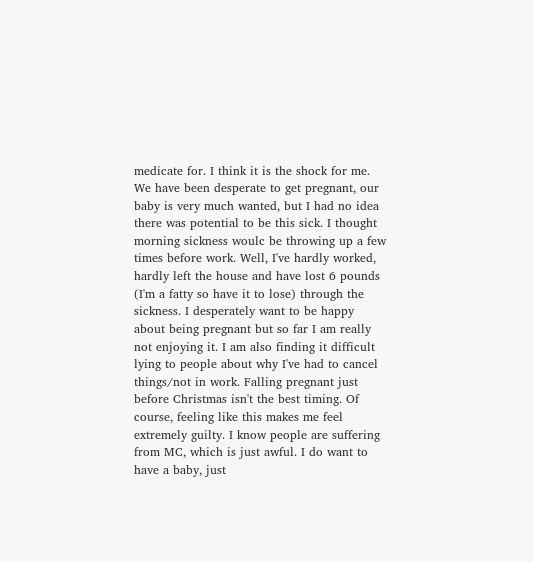medicate for. I think it is the shock for me. We have been desperate to get pregnant, our baby is very much wanted, but I had no idea there was potential to be this sick. I thought morning sickness woulc be throwing up a few times before work. Well, I've hardly worked, hardly left the house and have lost 6 pounds (I'm a fatty so have it to lose) through the sickness. I desperately want to be happy about being pregnant but so far I am really not enjoying it. I am also finding it difficult lying to people about why I've had to cancel things/not in work. Falling pregnant just before Christmas isn't the best timing. Of course, feeling like this makes me feel extremely guilty. I know people are suffering from MC, which is just awful. I do want to have a baby, just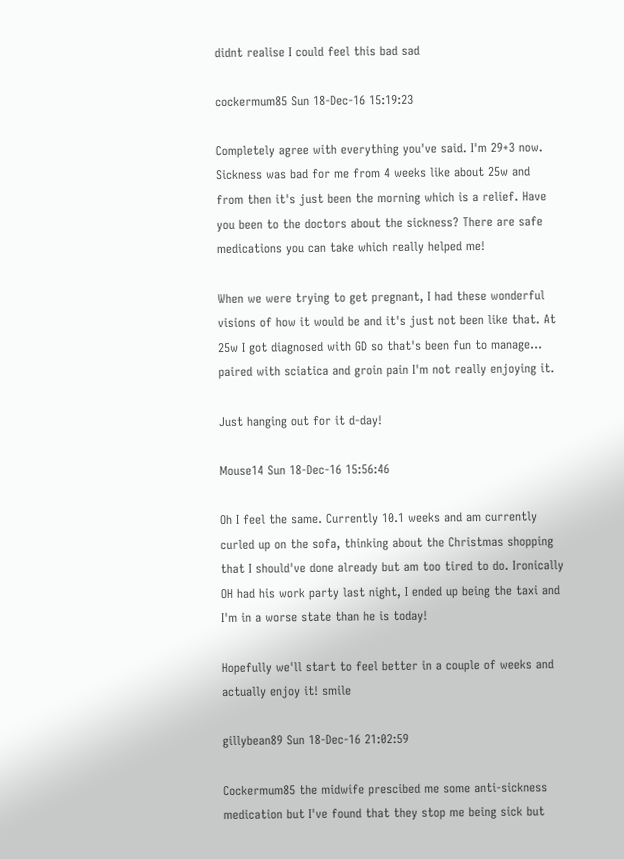didnt realise I could feel this bad sad

cockermum85 Sun 18-Dec-16 15:19:23

Completely agree with everything you've said. I'm 29+3 now. Sickness was bad for me from 4 weeks like about 25w and from then it's just been the morning which is a relief. Have you been to the doctors about the sickness? There are safe medications you can take which really helped me!

When we were trying to get pregnant, I had these wonderful visions of how it would be and it's just not been like that. At 25w I got diagnosed with GD so that's been fun to manage... paired with sciatica and groin pain I'm not really enjoying it.

Just hanging out for it d-day!

Mouse14 Sun 18-Dec-16 15:56:46

Oh I feel the same. Currently 10.1 weeks and am currently curled up on the sofa, thinking about the Christmas shopping that I should've done already but am too tired to do. Ironically OH had his work party last night, I ended up being the taxi and I'm in a worse state than he is today!

Hopefully we'll start to feel better in a couple of weeks and actually enjoy it! smile

gillybean89 Sun 18-Dec-16 21:02:59

Cockermum85 the midwife prescibed me some anti-sickness medication but I've found that they stop me being sick but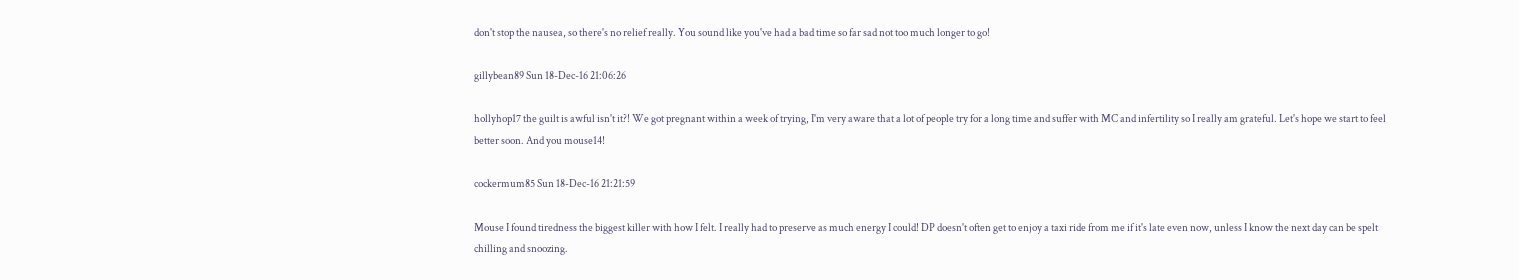don't stop the nausea, so there's no relief really. You sound like you've had a bad time so far sad not too much longer to go!

gillybean89 Sun 18-Dec-16 21:06:26

hollyhop17 the guilt is awful isn't it?! We got pregnant within a week of trying, I'm very aware that a lot of people try for a long time and suffer with MC and infertility so I really am grateful. Let's hope we start to feel better soon. And you mouse14!

cockermum85 Sun 18-Dec-16 21:21:59

Mouse I found tiredness the biggest killer with how I felt. I really had to preserve as much energy I could! DP doesn't often get to enjoy a taxi ride from me if it's late even now, unless I know the next day can be spelt chilling and snoozing.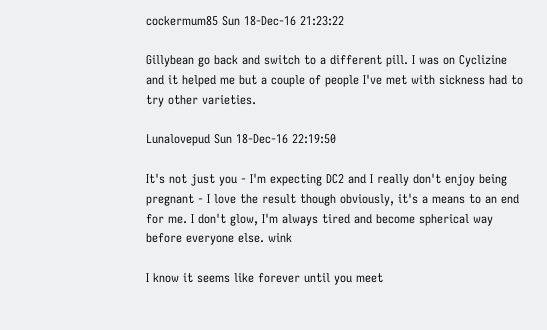cockermum85 Sun 18-Dec-16 21:23:22

Gillybean go back and switch to a different pill. I was on Cyclizine and it helped me but a couple of people I've met with sickness had to try other varieties.

Lunalovepud Sun 18-Dec-16 22:19:50

It's not just you - I'm expecting DC2 and I really don't enjoy being pregnant - I love the result though obviously, it's a means to an end for me. I don't glow, I'm always tired and become spherical way before everyone else. wink

I know it seems like forever until you meet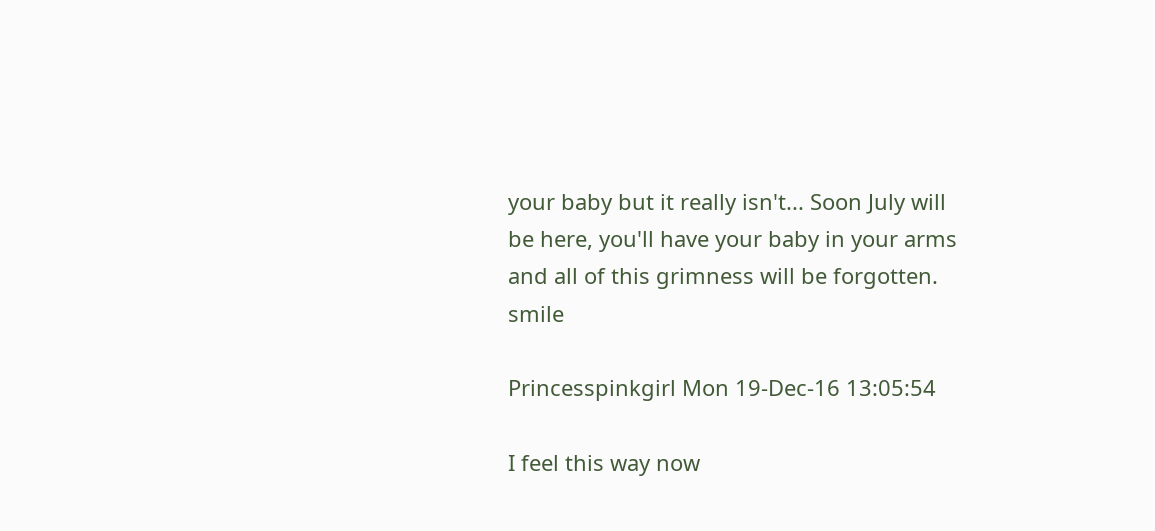your baby but it really isn't... Soon July will be here, you'll have your baby in your arms and all of this grimness will be forgotten. smile

Princesspinkgirl Mon 19-Dec-16 13:05:54

I feel this way now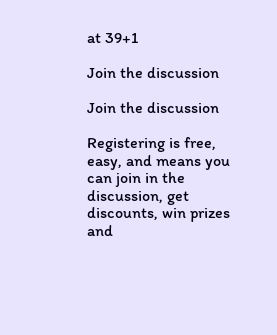at 39+1

Join the discussion

Join the discussion

Registering is free, easy, and means you can join in the discussion, get discounts, win prizes and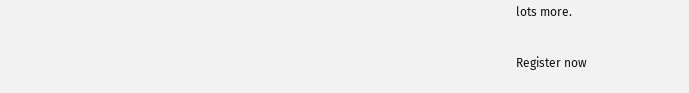lots more.

Register now